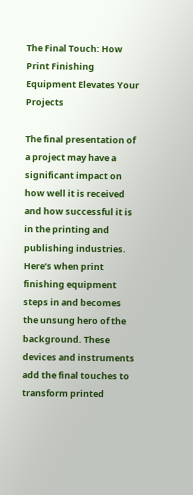The Final Touch: How Print Finishing Equipment Elevates Your Projects

The final presentation of a project may have a significant impact on how well it is received and how successful it is in the printing and publishing industries. Here’s when print finishing equipment steps in and becomes the unsung hero of the background. These devices and instruments add the final touches to transform printed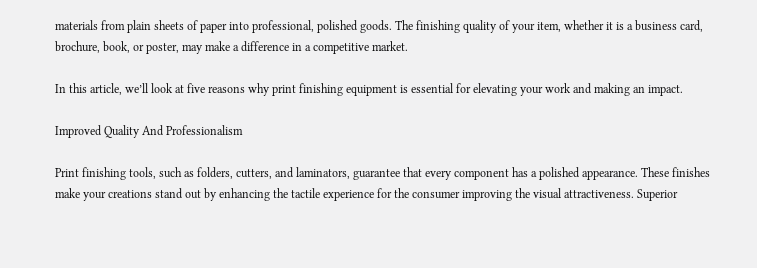materials from plain sheets of paper into professional, polished goods. The finishing quality of your item, whether it is a business card, brochure, book, or poster, may make a difference in a competitive market.

In this article, we’ll look at five reasons why print finishing equipment is essential for elevating your work and making an impact.

Improved Quality And Professionalism

Print finishing tools, such as folders, cutters, and laminators, guarantee that every component has a polished appearance. These finishes make your creations stand out by enhancing the tactile experience for the consumer improving the visual attractiveness. Superior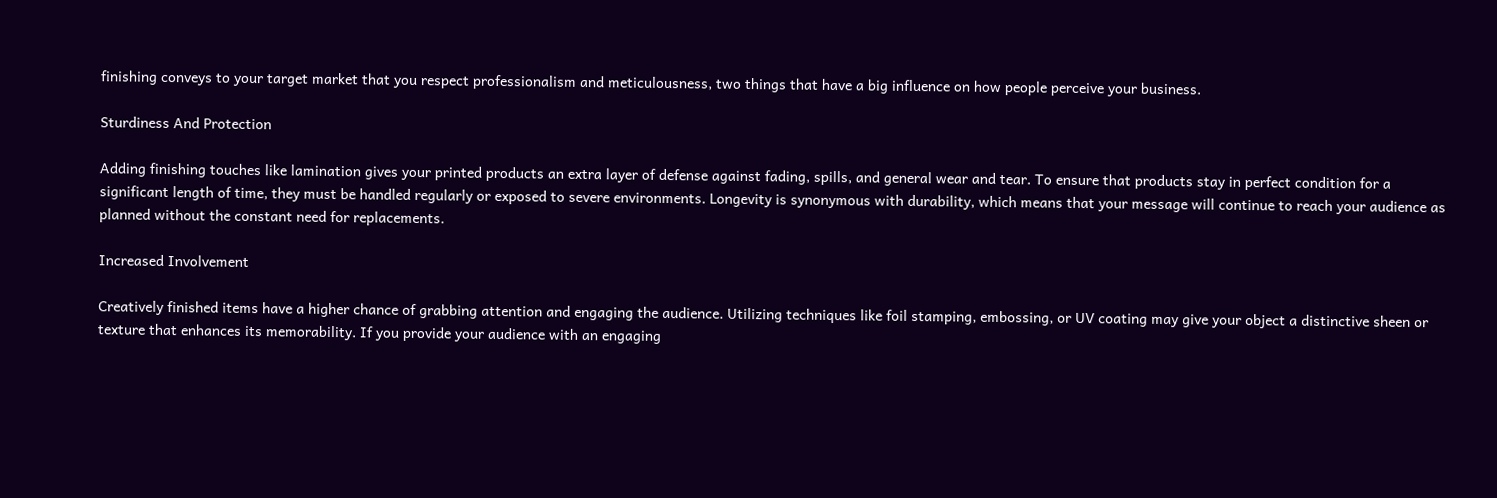finishing conveys to your target market that you respect professionalism and meticulousness, two things that have a big influence on how people perceive your business.

Sturdiness And Protection

Adding finishing touches like lamination gives your printed products an extra layer of defense against fading, spills, and general wear and tear. To ensure that products stay in perfect condition for a significant length of time, they must be handled regularly or exposed to severe environments. Longevity is synonymous with durability, which means that your message will continue to reach your audience as planned without the constant need for replacements.

Increased Involvement

Creatively finished items have a higher chance of grabbing attention and engaging the audience. Utilizing techniques like foil stamping, embossing, or UV coating may give your object a distinctive sheen or texture that enhances its memorability. If you provide your audience with an engaging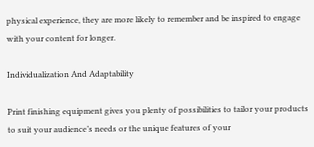physical experience, they are more likely to remember and be inspired to engage with your content for longer.

Individualization And Adaptability

Print finishing equipment gives you plenty of possibilities to tailor your products to suit your audience’s needs or the unique features of your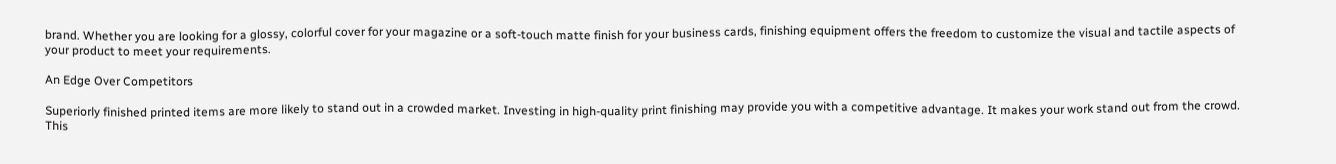brand. Whether you are looking for a glossy, colorful cover for your magazine or a soft-touch matte finish for your business cards, finishing equipment offers the freedom to customize the visual and tactile aspects of your product to meet your requirements.

An Edge Over Competitors

Superiorly finished printed items are more likely to stand out in a crowded market. Investing in high-quality print finishing may provide you with a competitive advantage. It makes your work stand out from the crowd. This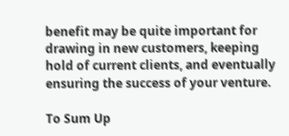benefit may be quite important for drawing in new customers, keeping hold of current clients, and eventually ensuring the success of your venture.

To Sum Up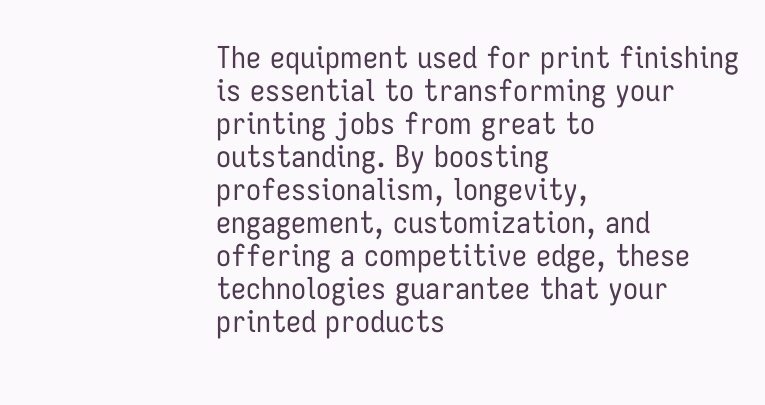The equipment used for print finishing is essential to transforming your printing jobs from great to outstanding. By boosting professionalism, longevity, engagement, customization, and offering a competitive edge, these technologies guarantee that your printed products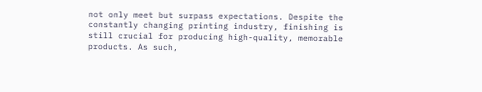not only meet but surpass expectations. Despite the constantly changing printing industry, finishing is still crucial for producing high-quality, memorable products. As such,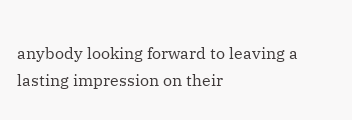anybody looking forward to leaving a lasting impression on their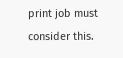print job must consider this.